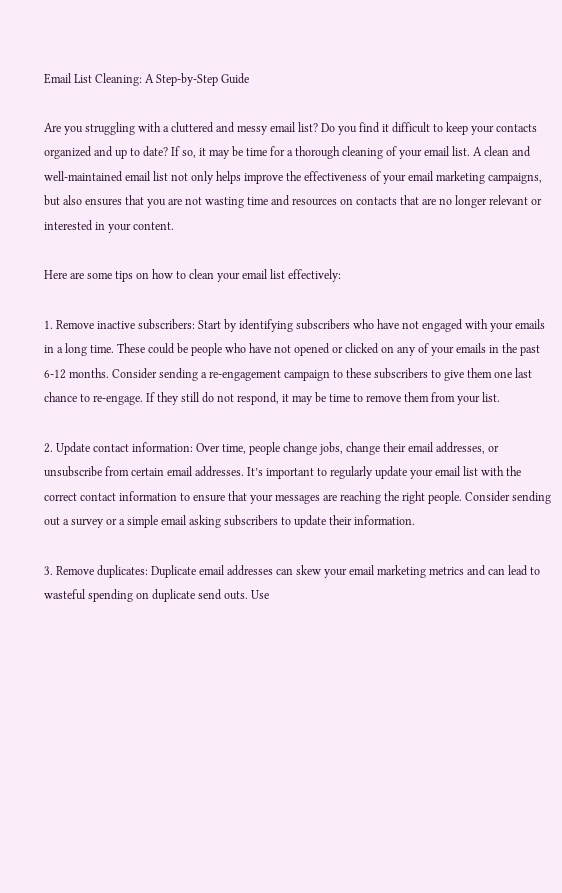Email List Cleaning: A Step-by-Step Guide

Are you struggling with a cluttered and messy email list? Do you find it difficult to keep your contacts organized and up to date? If so, it may be time for a thorough cleaning of your email list. A clean and well-maintained email list not only helps improve the effectiveness of your email marketing campaigns, but also ensures that you are not wasting time and resources on contacts that are no longer relevant or interested in your content.

Here are some tips on how to clean your email list effectively:

1. Remove inactive subscribers: Start by identifying subscribers who have not engaged with your emails in a long time. These could be people who have not opened or clicked on any of your emails in the past 6-12 months. Consider sending a re-engagement campaign to these subscribers to give them one last chance to re-engage. If they still do not respond, it may be time to remove them from your list.

2. Update contact information: Over time, people change jobs, change their email addresses, or unsubscribe from certain email addresses. It’s important to regularly update your email list with the correct contact information to ensure that your messages are reaching the right people. Consider sending out a survey or a simple email asking subscribers to update their information.

3. Remove duplicates: Duplicate email addresses can skew your email marketing metrics and can lead to wasteful spending on duplicate send outs. Use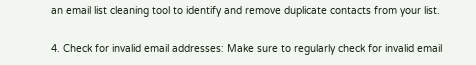an email list cleaning tool to identify and remove duplicate contacts from your list.

4. Check for invalid email addresses: Make sure to regularly check for invalid email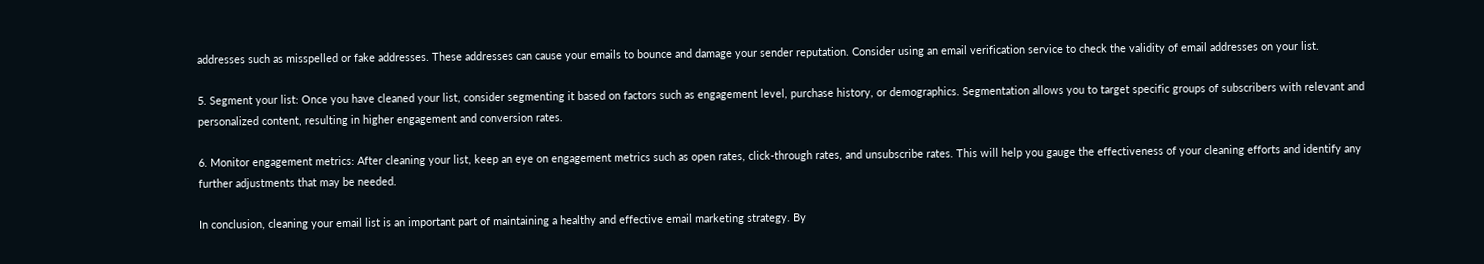addresses such as misspelled or fake addresses. These addresses can cause your emails to bounce and damage your sender reputation. Consider using an email verification service to check the validity of email addresses on your list.

5. Segment your list: Once you have cleaned your list, consider segmenting it based on factors such as engagement level, purchase history, or demographics. Segmentation allows you to target specific groups of subscribers with relevant and personalized content, resulting in higher engagement and conversion rates.

6. Monitor engagement metrics: After cleaning your list, keep an eye on engagement metrics such as open rates, click-through rates, and unsubscribe rates. This will help you gauge the effectiveness of your cleaning efforts and identify any further adjustments that may be needed.

In conclusion, cleaning your email list is an important part of maintaining a healthy and effective email marketing strategy. By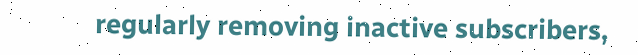regularly removing inactive subscribers,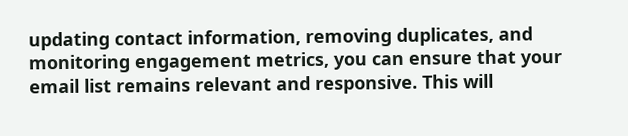updating contact information, removing duplicates, and monitoring engagement metrics, you can ensure that your email list remains relevant and responsive. This will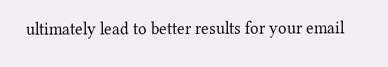ultimately lead to better results for your email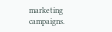marketing campaigns.